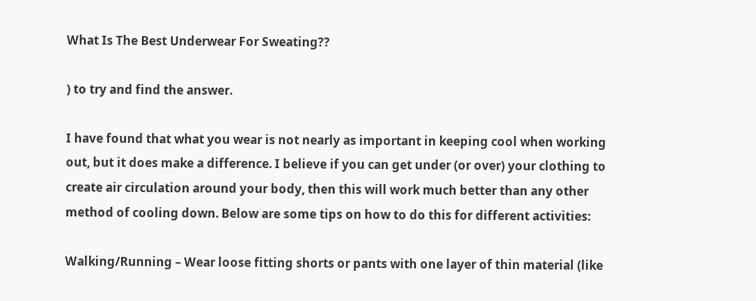What Is The Best Underwear For Sweating??

) to try and find the answer.

I have found that what you wear is not nearly as important in keeping cool when working out, but it does make a difference. I believe if you can get under (or over) your clothing to create air circulation around your body, then this will work much better than any other method of cooling down. Below are some tips on how to do this for different activities:

Walking/Running – Wear loose fitting shorts or pants with one layer of thin material (like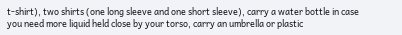t-shirt), two shirts (one long sleeve and one short sleeve), carry a water bottle in case you need more liquid held close by your torso, carry an umbrella or plastic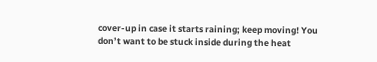cover-up in case it starts raining; keep moving! You don’t want to be stuck inside during the heat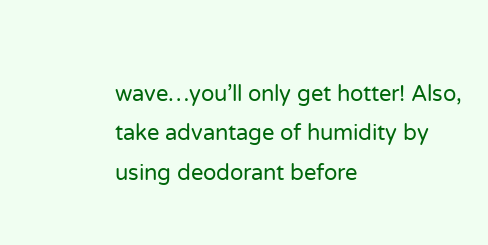wave…you’ll only get hotter! Also, take advantage of humidity by using deodorant before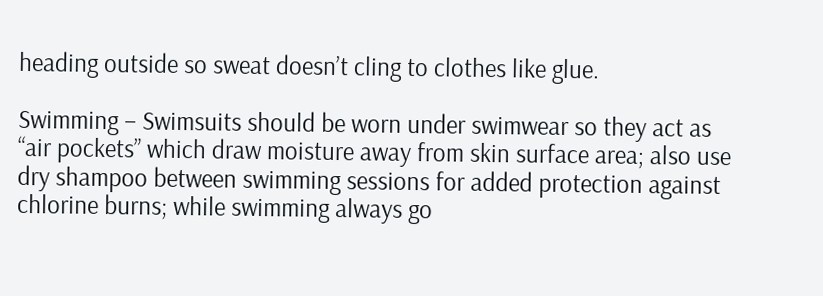heading outside so sweat doesn’t cling to clothes like glue.

Swimming – Swimsuits should be worn under swimwear so they act as “air pockets” which draw moisture away from skin surface area; also use dry shampoo between swimming sessions for added protection against chlorine burns; while swimming always go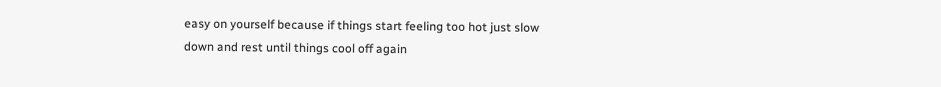easy on yourself because if things start feeling too hot just slow down and rest until things cool off again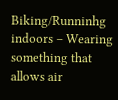Biking/Runninhg indoors – Wearing something that allows air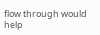flow through would help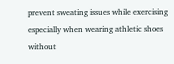prevent sweating issues while exercising especially when wearing athletic shoes without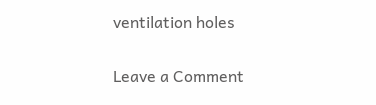ventilation holes

Leave a Comment